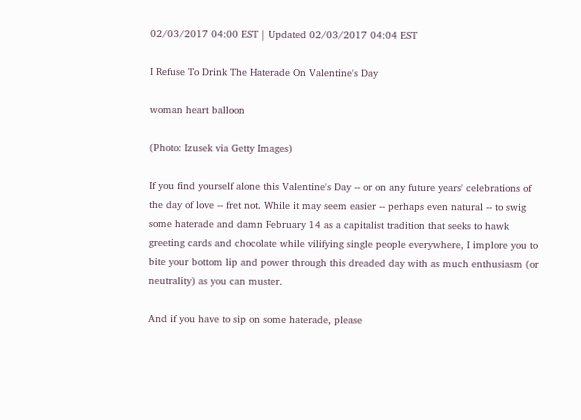02/03/2017 04:00 EST | Updated 02/03/2017 04:04 EST

I Refuse To Drink The Haterade On Valentine's Day

woman heart balloon

(Photo: Izusek via Getty Images)

If you find yourself alone this Valentine's Day -- or on any future years' celebrations of the day of love -- fret not. While it may seem easier -- perhaps even natural -- to swig some haterade and damn February 14 as a capitalist tradition that seeks to hawk greeting cards and chocolate while vilifying single people everywhere, I implore you to bite your bottom lip and power through this dreaded day with as much enthusiasm (or neutrality) as you can muster.

And if you have to sip on some haterade, please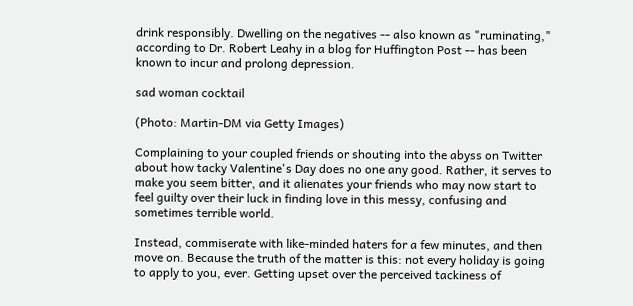drink responsibly. Dwelling on the negatives -- also known as "ruminating," according to Dr. Robert Leahy in a blog for Huffington Post -- has been known to incur and prolong depression.

sad woman cocktail

(Photo: Martin-DM via Getty Images)

Complaining to your coupled friends or shouting into the abyss on Twitter about how tacky Valentine's Day does no one any good. Rather, it serves to make you seem bitter, and it alienates your friends who may now start to feel guilty over their luck in finding love in this messy, confusing and sometimes terrible world.

Instead, commiserate with like-minded haters for a few minutes, and then move on. Because the truth of the matter is this: not every holiday is going to apply to you, ever. Getting upset over the perceived tackiness of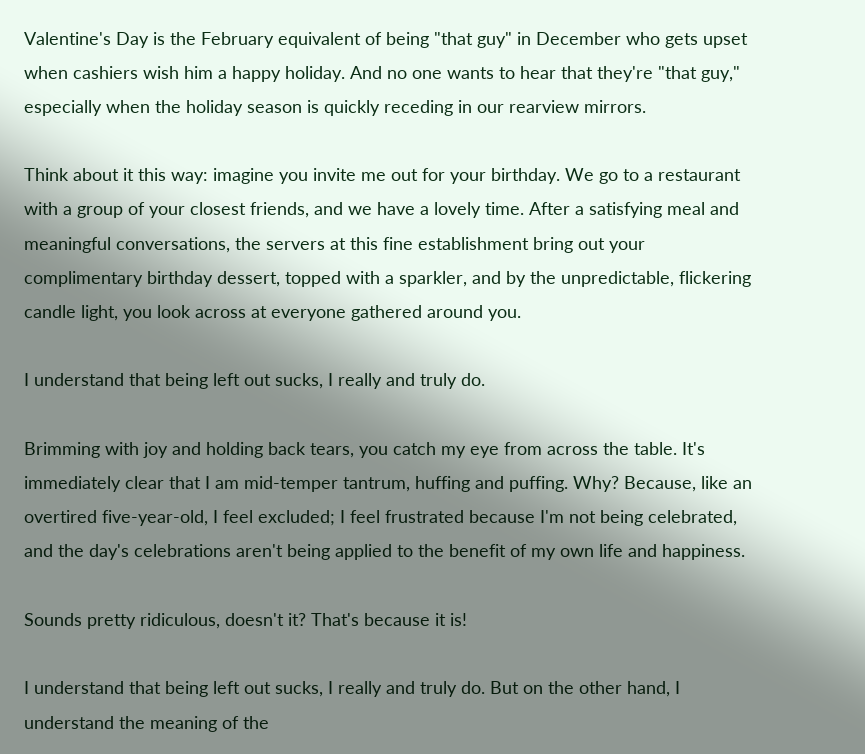Valentine's Day is the February equivalent of being "that guy" in December who gets upset when cashiers wish him a happy holiday. And no one wants to hear that they're "that guy," especially when the holiday season is quickly receding in our rearview mirrors.

Think about it this way: imagine you invite me out for your birthday. We go to a restaurant with a group of your closest friends, and we have a lovely time. After a satisfying meal and meaningful conversations, the servers at this fine establishment bring out your complimentary birthday dessert, topped with a sparkler, and by the unpredictable, flickering candle light, you look across at everyone gathered around you.

I understand that being left out sucks, I really and truly do.

Brimming with joy and holding back tears, you catch my eye from across the table. It's immediately clear that I am mid-temper tantrum, huffing and puffing. Why? Because, like an overtired five-year-old, I feel excluded; I feel frustrated because I'm not being celebrated, and the day's celebrations aren't being applied to the benefit of my own life and happiness.

Sounds pretty ridiculous, doesn't it? That's because it is!

I understand that being left out sucks, I really and truly do. But on the other hand, I understand the meaning of the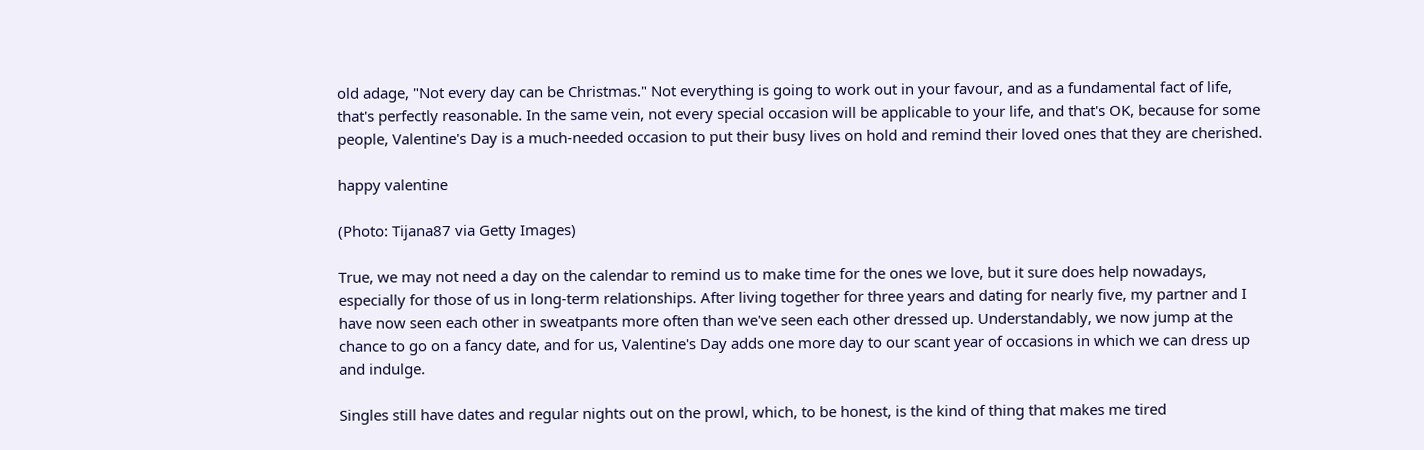old adage, "Not every day can be Christmas." Not everything is going to work out in your favour, and as a fundamental fact of life, that's perfectly reasonable. In the same vein, not every special occasion will be applicable to your life, and that's OK, because for some people, Valentine's Day is a much-needed occasion to put their busy lives on hold and remind their loved ones that they are cherished.

happy valentine

(Photo: Tijana87 via Getty Images)

True, we may not need a day on the calendar to remind us to make time for the ones we love, but it sure does help nowadays, especially for those of us in long-term relationships. After living together for three years and dating for nearly five, my partner and I have now seen each other in sweatpants more often than we've seen each other dressed up. Understandably, we now jump at the chance to go on a fancy date, and for us, Valentine's Day adds one more day to our scant year of occasions in which we can dress up and indulge.

Singles still have dates and regular nights out on the prowl, which, to be honest, is the kind of thing that makes me tired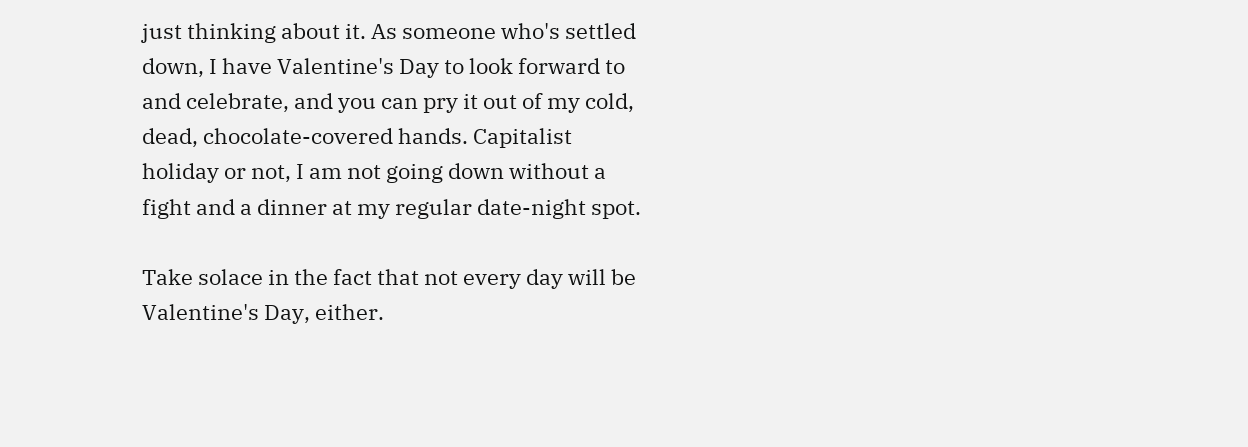just thinking about it. As someone who's settled down, I have Valentine's Day to look forward to and celebrate, and you can pry it out of my cold, dead, chocolate-covered hands. Capitalist holiday or not, I am not going down without a fight and a dinner at my regular date-night spot.

Take solace in the fact that not every day will be Valentine's Day, either.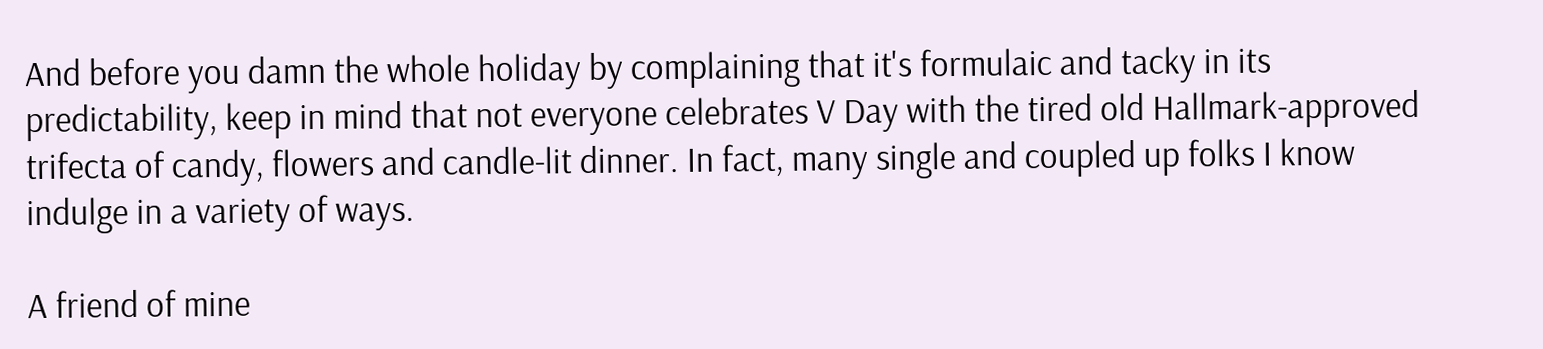And before you damn the whole holiday by complaining that it's formulaic and tacky in its predictability, keep in mind that not everyone celebrates V Day with the tired old Hallmark-approved trifecta of candy, flowers and candle-lit dinner. In fact, many single and coupled up folks I know indulge in a variety of ways.

A friend of mine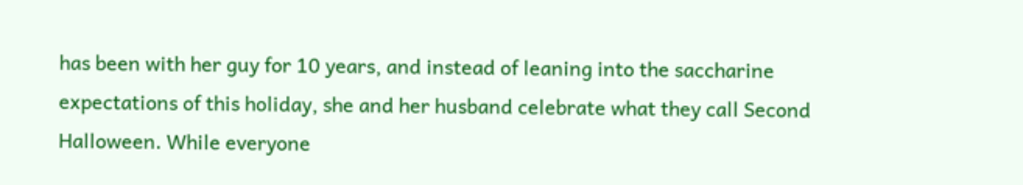has been with her guy for 10 years, and instead of leaning into the saccharine expectations of this holiday, she and her husband celebrate what they call Second Halloween. While everyone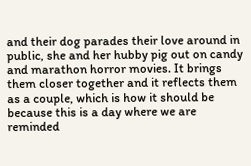and their dog parades their love around in public, she and her hubby pig out on candy and marathon horror movies. It brings them closer together and it reflects them as a couple, which is how it should be because this is a day where we are reminded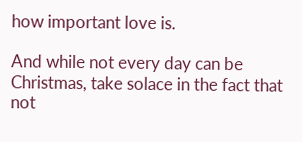how important love is.

And while not every day can be Christmas, take solace in the fact that not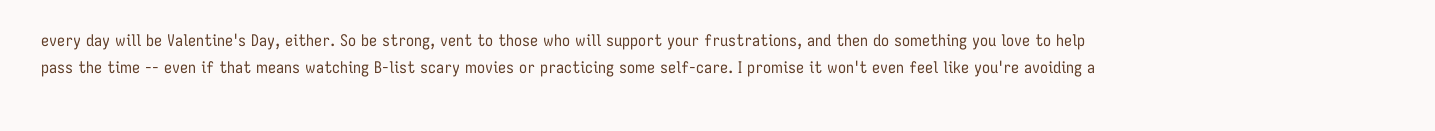every day will be Valentine's Day, either. So be strong, vent to those who will support your frustrations, and then do something you love to help pass the time -- even if that means watching B-list scary movies or practicing some self-care. I promise it won't even feel like you're avoiding a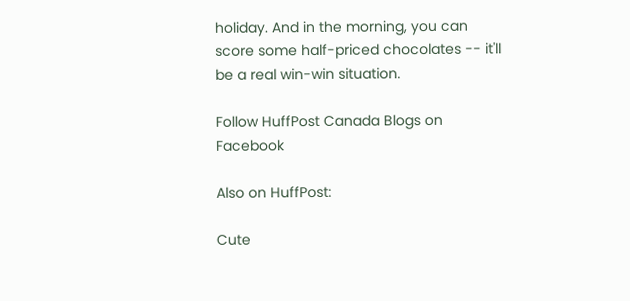holiday. And in the morning, you can score some half-priced chocolates -- it'll be a real win-win situation.

Follow HuffPost Canada Blogs on Facebook

Also on HuffPost:

Cute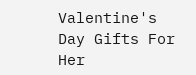Valentine's Day Gifts For Her